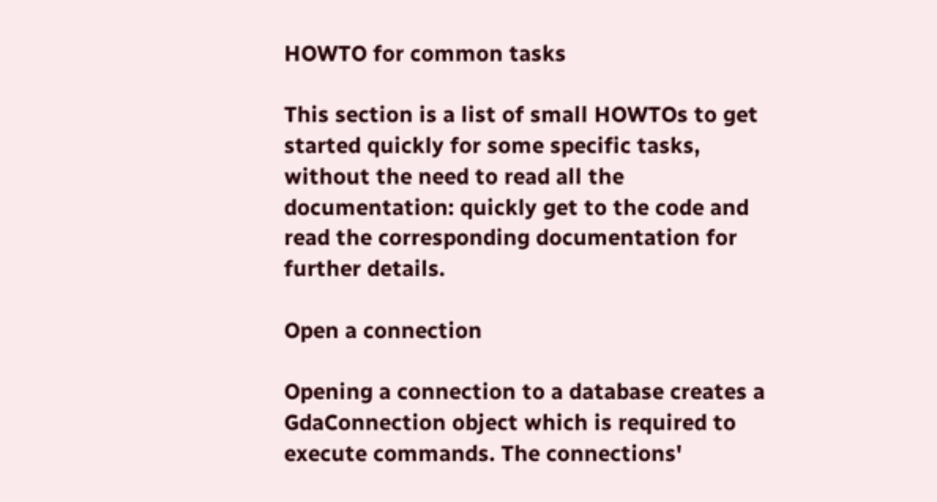HOWTO for common tasks

This section is a list of small HOWTOs to get started quickly for some specific tasks, without the need to read all the documentation: quickly get to the code and read the corresponding documentation for further details.

Open a connection

Opening a connection to a database creates a GdaConnection object which is required to execute commands. The connections'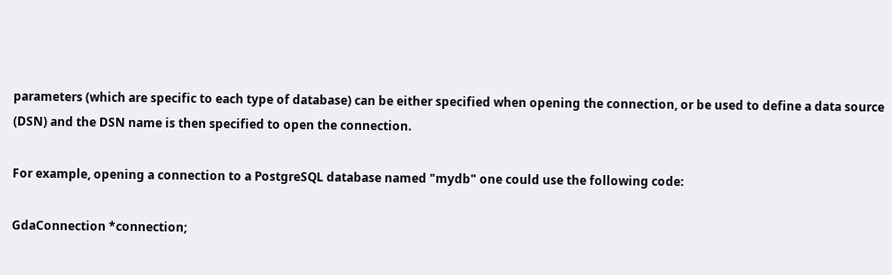parameters (which are specific to each type of database) can be either specified when opening the connection, or be used to define a data source (DSN) and the DSN name is then specified to open the connection.

For example, opening a connection to a PostgreSQL database named "mydb" one could use the following code:

GdaConnection *connection;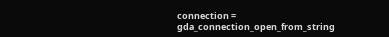connection = gda_connection_open_from_string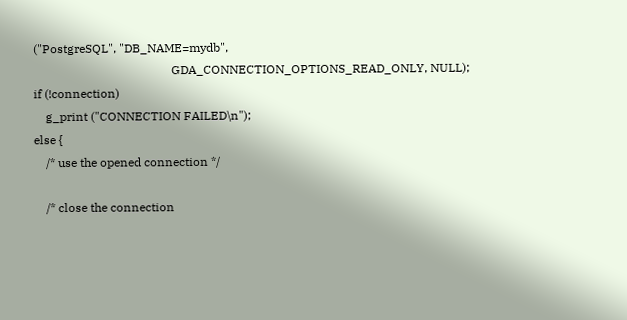("PostgreSQL", "DB_NAME=mydb",
                                              GDA_CONNECTION_OPTIONS_READ_ONLY, NULL);
if (!connection)
    g_print ("CONNECTION FAILED\n");
else {
    /* use the opened connection */

    /* close the connection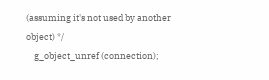(assuming it's not used by another object) */
    g_object_unref (connection);